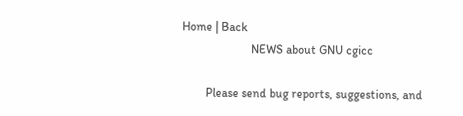Home | Back
                       NEWS about GNU cgicc

        Please send bug reports, suggestions, and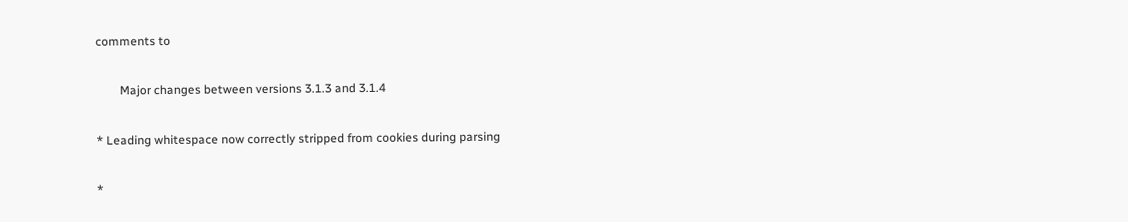comments to

        Major changes between versions 3.1.3 and 3.1.4

* Leading whitespace now correctly stripped from cookies during parsing

*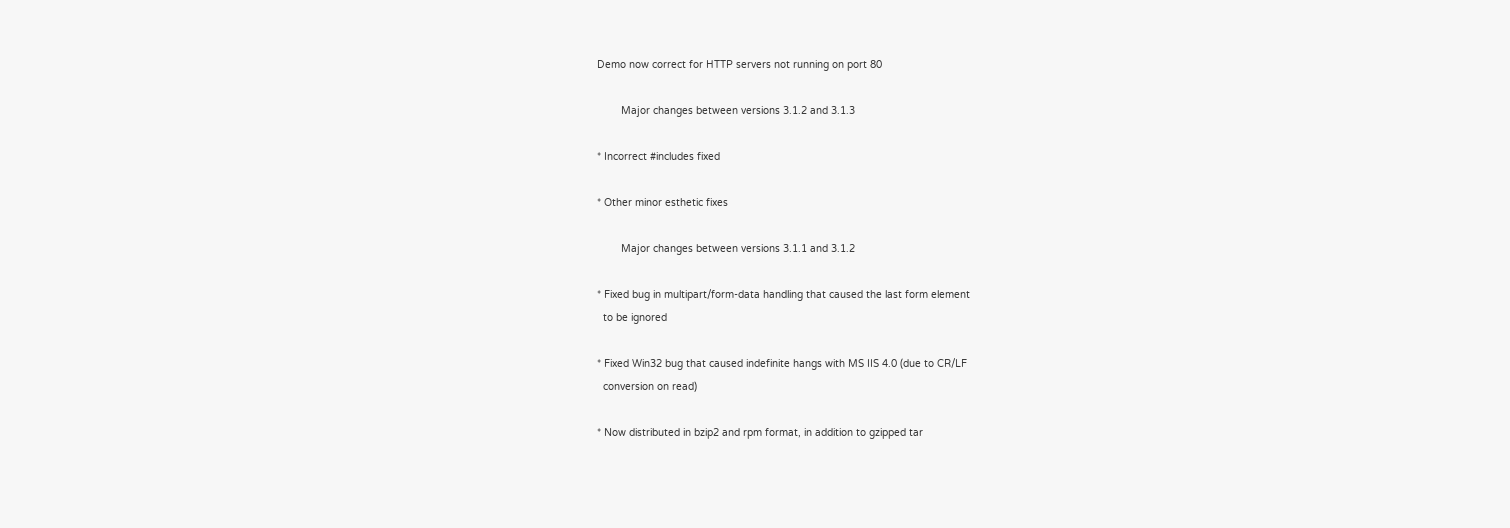Demo now correct for HTTP servers not running on port 80

        Major changes between versions 3.1.2 and 3.1.3

* Incorrect #includes fixed

* Other minor esthetic fixes

        Major changes between versions 3.1.1 and 3.1.2

* Fixed bug in multipart/form-data handling that caused the last form element
  to be ignored

* Fixed Win32 bug that caused indefinite hangs with MS IIS 4.0 (due to CR/LF
  conversion on read)

* Now distributed in bzip2 and rpm format, in addition to gzipped tar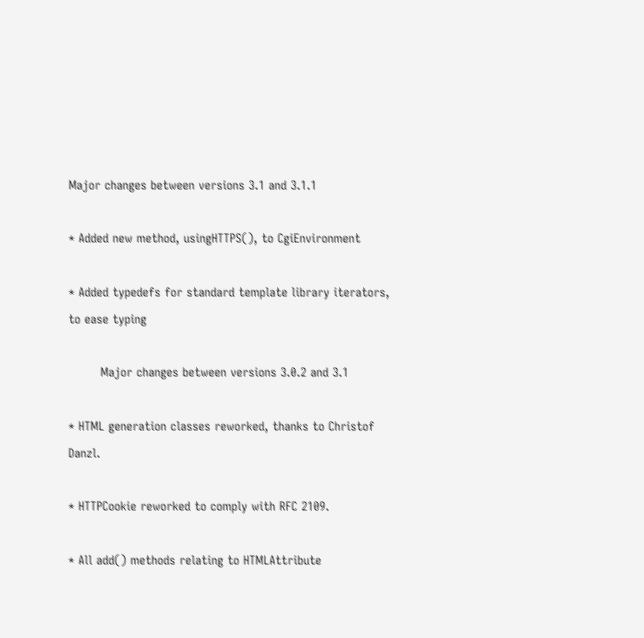Major changes between versions 3.1 and 3.1.1

* Added new method, usingHTTPS(), to CgiEnvironment

* Added typedefs for standard template library iterators, to ease typing

        Major changes between versions 3.0.2 and 3.1

* HTML generation classes reworked, thanks to Christof Danzl.

* HTTPCookie reworked to comply with RFC 2109.

* All add() methods relating to HTMLAttribute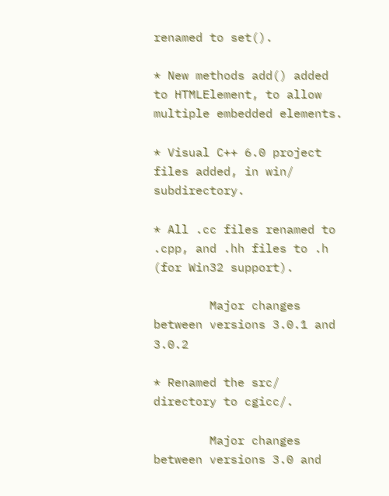renamed to set().

* New methods add() added to HTMLElement, to allow multiple embedded elements.

* Visual C++ 6.0 project files added, in win/ subdirectory.

* All .cc files renamed to .cpp, and .hh files to .h (for Win32 support).

        Major changes between versions 3.0.1 and 3.0.2

* Renamed the src/ directory to cgicc/.

        Major changes between versions 3.0 and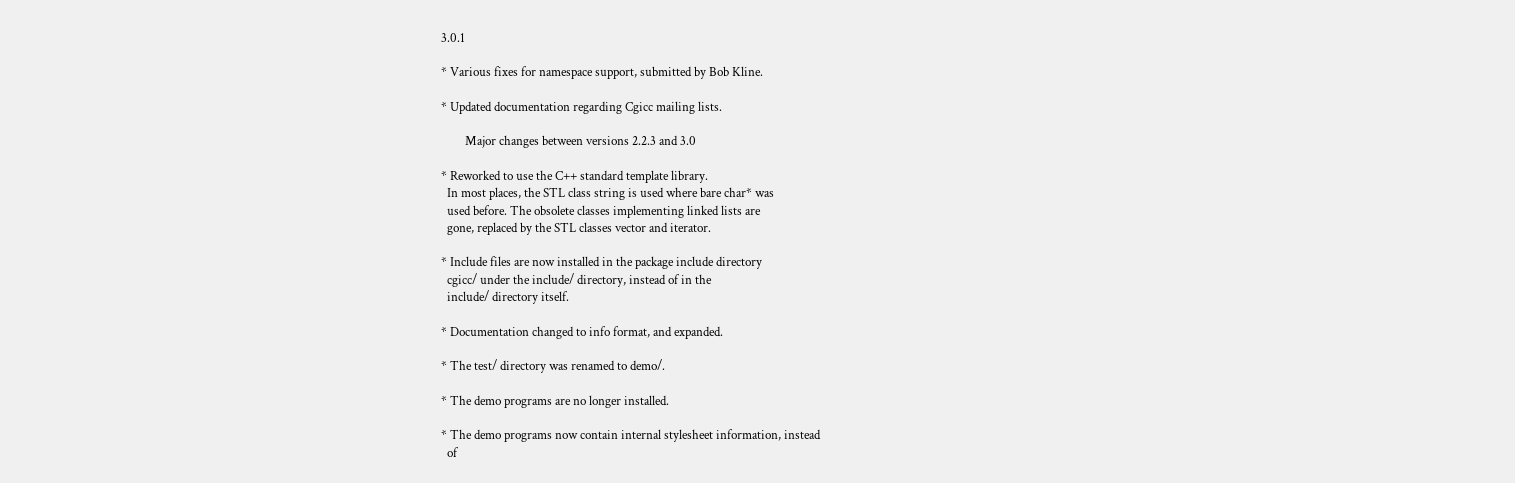3.0.1

* Various fixes for namespace support, submitted by Bob Kline.

* Updated documentation regarding Cgicc mailing lists.

        Major changes between versions 2.2.3 and 3.0

* Reworked to use the C++ standard template library.
  In most places, the STL class string is used where bare char* was
  used before. The obsolete classes implementing linked lists are
  gone, replaced by the STL classes vector and iterator.

* Include files are now installed in the package include directory
  cgicc/ under the include/ directory, instead of in the
  include/ directory itself.

* Documentation changed to info format, and expanded.

* The test/ directory was renamed to demo/.

* The demo programs are no longer installed.

* The demo programs now contain internal stylesheet information, instead
  of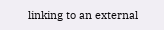linking to an external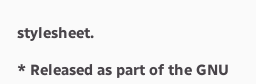stylesheet.

* Released as part of the GNU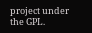project under the GPL.